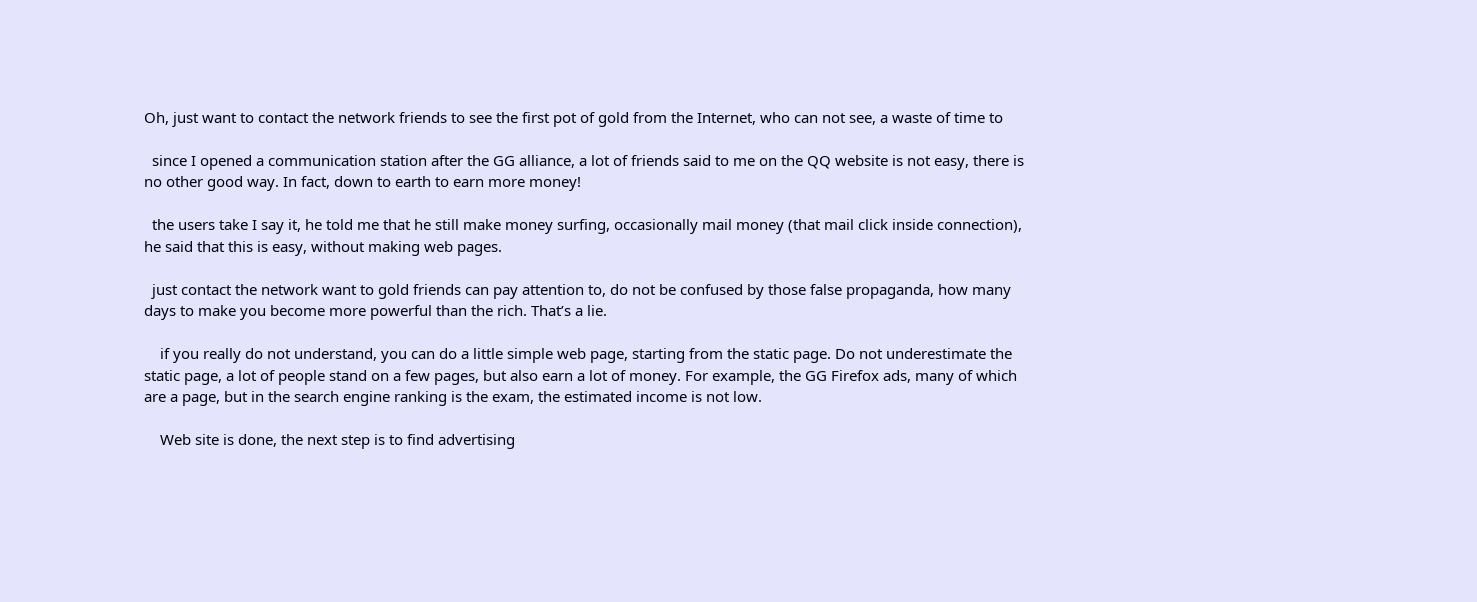Oh, just want to contact the network friends to see the first pot of gold from the Internet, who can not see, a waste of time to

  since I opened a communication station after the GG alliance, a lot of friends said to me on the QQ website is not easy, there is no other good way. In fact, down to earth to earn more money!

  the users take I say it, he told me that he still make money surfing, occasionally mail money (that mail click inside connection), he said that this is easy, without making web pages.

  just contact the network want to gold friends can pay attention to, do not be confused by those false propaganda, how many days to make you become more powerful than the rich. That’s a lie.

    if you really do not understand, you can do a little simple web page, starting from the static page. Do not underestimate the static page, a lot of people stand on a few pages, but also earn a lot of money. For example, the GG Firefox ads, many of which are a page, but in the search engine ranking is the exam, the estimated income is not low.

    Web site is done, the next step is to find advertising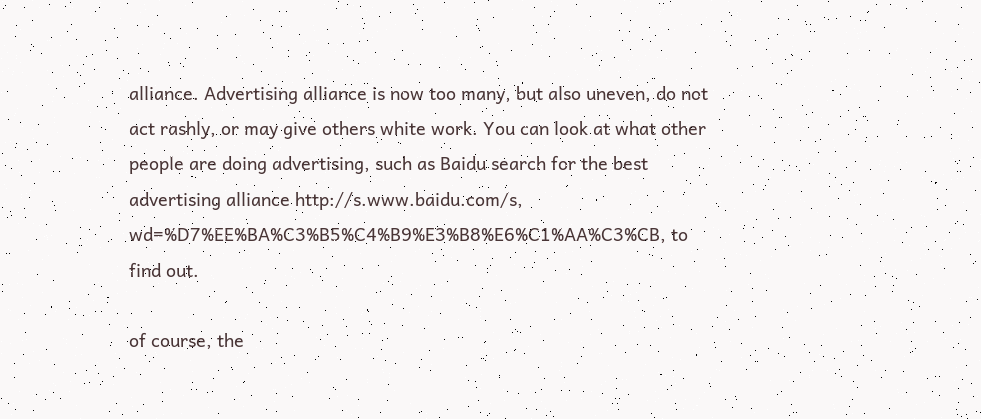alliance. Advertising alliance is now too many, but also uneven, do not act rashly, or may give others white work. You can look at what other people are doing advertising, such as Baidu search for the best advertising alliance http://s.www.baidu.com/s, wd=%D7%EE%BA%C3%B5%C4%B9%E3%B8%E6%C1%AA%C3%CB, to find out.

of course, the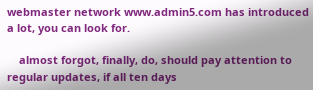webmaster network www.admin5.com has introduced a lot, you can look for.

    almost forgot, finally, do, should pay attention to regular updates, if all ten days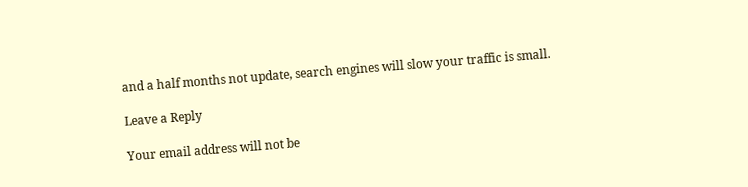and a half months not update, search engines will slow your traffic is small.

Leave a Reply

Your email address will not be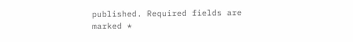published. Required fields are marked *